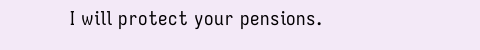I will protect your pensions.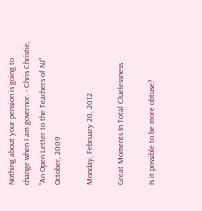Nothing about your pension is going to change when I am governor. - Chris Christie, "An Open Letter to the Teachers of NJ" October, 2009

Monday, February 20, 2012

Great Moments In Total Cluelessness

Is it possible to be more obtuse?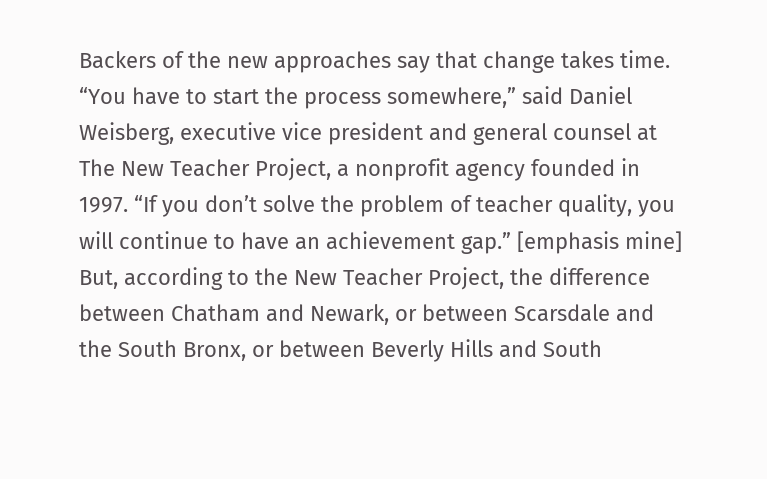Backers of the new approaches say that change takes time. “You have to start the process somewhere,” said Daniel Weisberg, executive vice president and general counsel at The New Teacher Project, a nonprofit agency founded in 1997. “If you don’t solve the problem of teacher quality, you will continue to have an achievement gap.” [emphasis mine]
But, according to the New Teacher Project, the difference between Chatham and Newark, or between Scarsdale and the South Bronx, or between Beverly Hills and South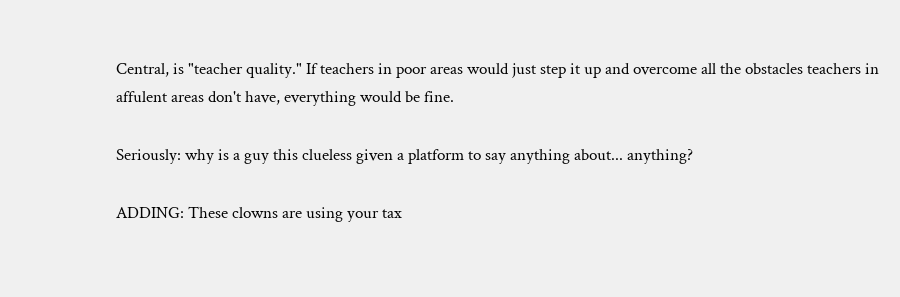Central, is "teacher quality." If teachers in poor areas would just step it up and overcome all the obstacles teachers in affulent areas don't have, everything would be fine.

Seriously: why is a guy this clueless given a platform to say anything about... anything?

ADDING: These clowns are using your tax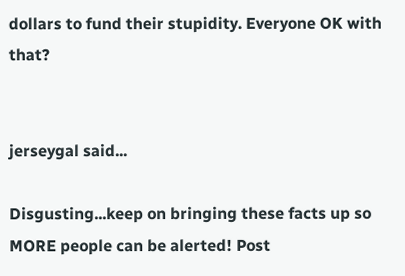dollars to fund their stupidity. Everyone OK with that?


jerseygal said...

Disgusting...keep on bringing these facts up so MORE people can be alerted! Post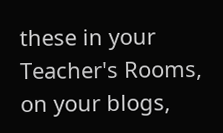these in your Teacher's Rooms, on your blogs,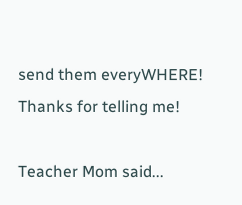send them everyWHERE! Thanks for telling me!

Teacher Mom said...